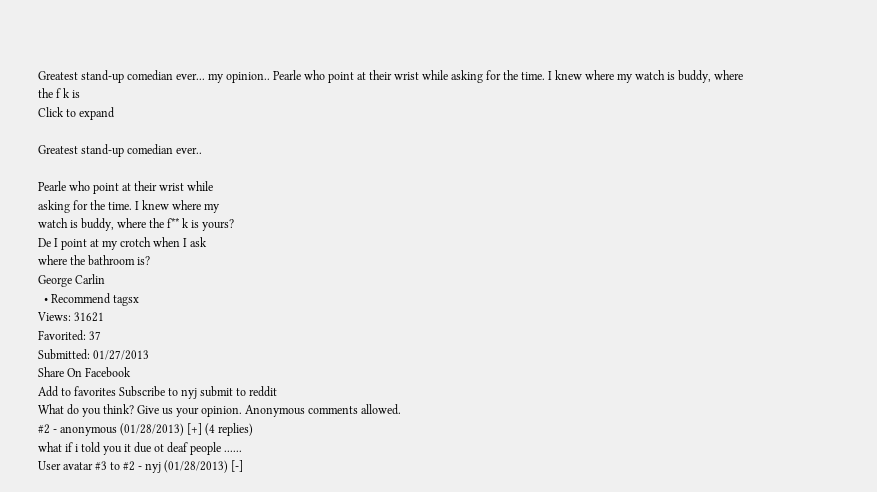Greatest stand-up comedian ever... my opinion.. Pearle who point at their wrist while asking for the time. I knew where my watch is buddy, where the f k is
Click to expand

Greatest stand-up comedian ever..

Pearle who point at their wrist while
asking for the time. I knew where my
watch is buddy, where the f** k is yours?
De I point at my crotch when I ask
where the bathroom is?
George Carlin
  • Recommend tagsx
Views: 31621
Favorited: 37
Submitted: 01/27/2013
Share On Facebook
Add to favorites Subscribe to nyj submit to reddit
What do you think? Give us your opinion. Anonymous comments allowed.
#2 - anonymous (01/28/2013) [+] (4 replies)
what if i told you it due ot deaf people ......
User avatar #3 to #2 - nyj (01/28/2013) [-]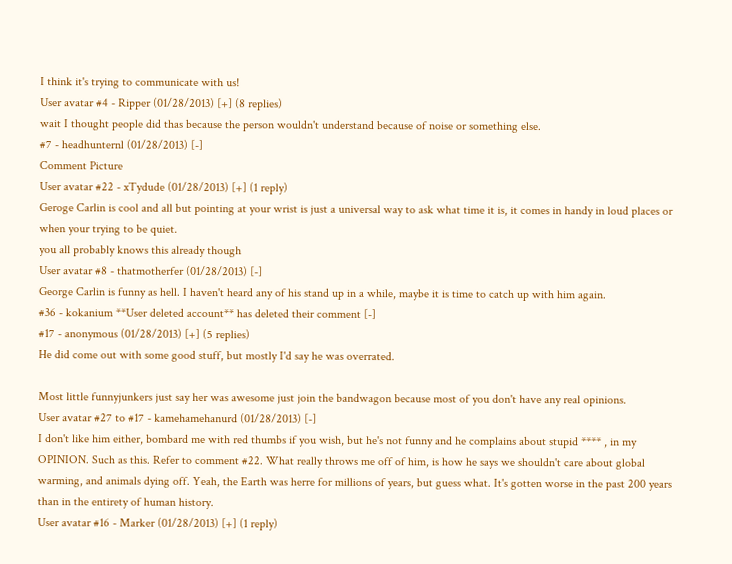I think it's trying to communicate with us!
User avatar #4 - Ripper (01/28/2013) [+] (8 replies)
wait I thought people did thas because the person wouldn't understand because of noise or something else.
#7 - headhunternl (01/28/2013) [-]
Comment Picture
User avatar #22 - xTydude (01/28/2013) [+] (1 reply)
Geroge Carlin is cool and all but pointing at your wrist is just a universal way to ask what time it is, it comes in handy in loud places or when your trying to be quiet.
you all probably knows this already though
User avatar #8 - thatmotherfer (01/28/2013) [-]
George Carlin is funny as hell. I haven't heard any of his stand up in a while, maybe it is time to catch up with him again.
#36 - kokanium **User deleted account** has deleted their comment [-]
#17 - anonymous (01/28/2013) [+] (5 replies)
He did come out with some good stuff, but mostly I'd say he was overrated.

Most little funnyjunkers just say her was awesome just join the bandwagon because most of you don't have any real opinions.
User avatar #27 to #17 - kamehamehanurd (01/28/2013) [-]
I don't like him either, bombard me with red thumbs if you wish, but he's not funny and he complains about stupid **** , in my OPINION. Such as this. Refer to comment #22. What really throws me off of him, is how he says we shouldn't care about global warming, and animals dying off. Yeah, the Earth was herre for millions of years, but guess what. It's gotten worse in the past 200 years than in the entirety of human history.
User avatar #16 - Marker (01/28/2013) [+] (1 reply)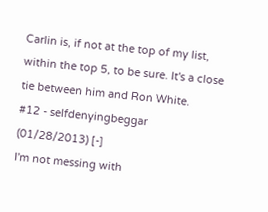Carlin is, if not at the top of my list, within the top 5, to be sure. It's a close tie between him and Ron White.
#12 - selfdenyingbeggar (01/28/2013) [-]
I'm not messing with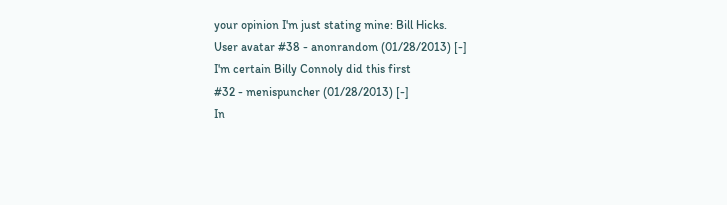your opinion I'm just stating mine: Bill Hicks.
User avatar #38 - anonrandom (01/28/2013) [-]
I'm certain Billy Connoly did this first
#32 - menispuncher (01/28/2013) [-]
In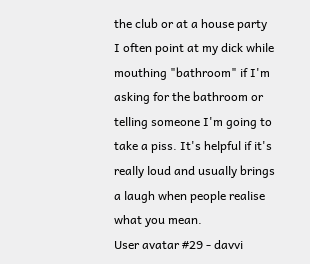the club or at a house party I often point at my dick while mouthing "bathroom" if I'm asking for the bathroom or telling someone I'm going to take a piss. It's helpful if it's really loud and usually brings a laugh when people realise what you mean.
User avatar #29 - davvi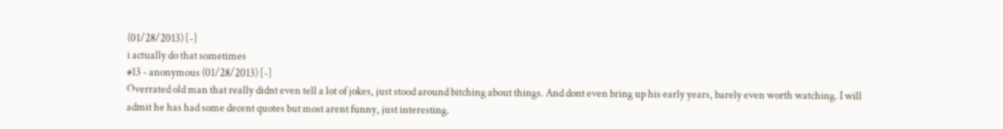(01/28/2013) [-]
i actually do that sometimes
#13 - anonymous (01/28/2013) [-]
Overrated old man that really didnt even tell a lot of jokes, just stood around bitching about things. And dont even bring up his early years, barely even worth watching. I will admit he has had some decent quotes but most arent funny, just interesting.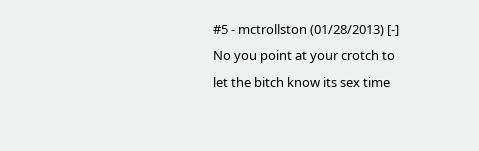#5 - mctrollston (01/28/2013) [-]
No you point at your crotch to let the bitch know its sex time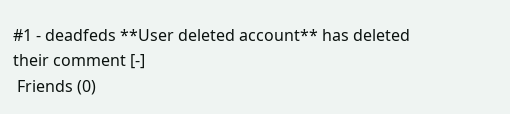#1 - deadfeds **User deleted account** has deleted their comment [-]
 Friends (0)